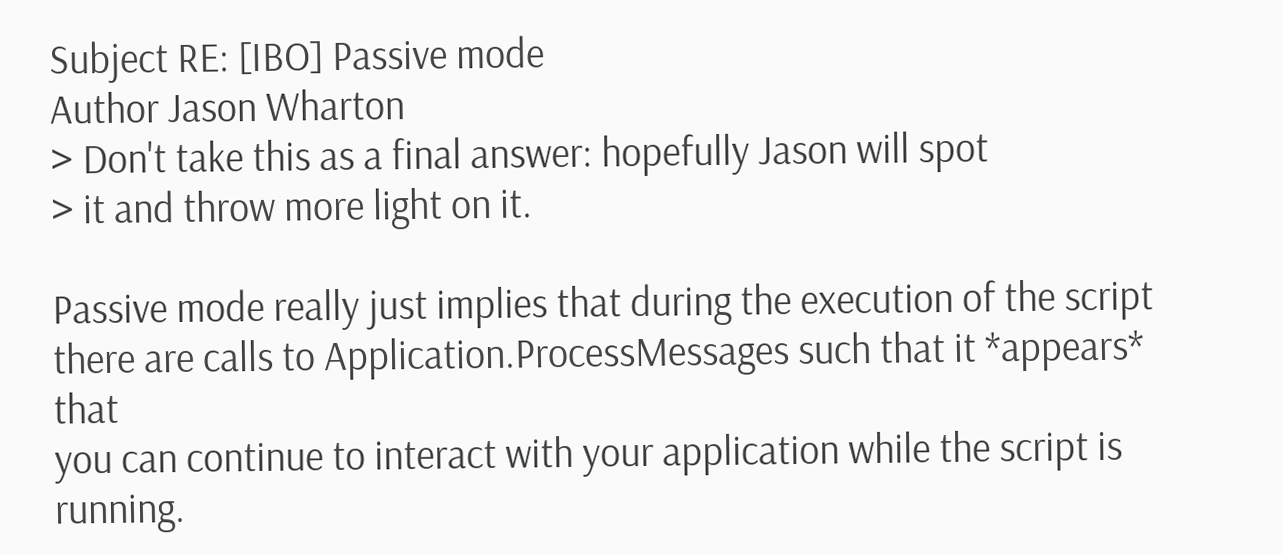Subject RE: [IBO] Passive mode
Author Jason Wharton
> Don't take this as a final answer: hopefully Jason will spot
> it and throw more light on it.

Passive mode really just implies that during the execution of the script
there are calls to Application.ProcessMessages such that it *appears* that
you can continue to interact with your application while the script is
running.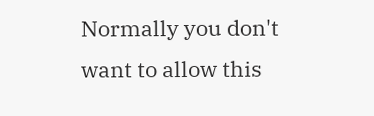Normally you don't want to allow this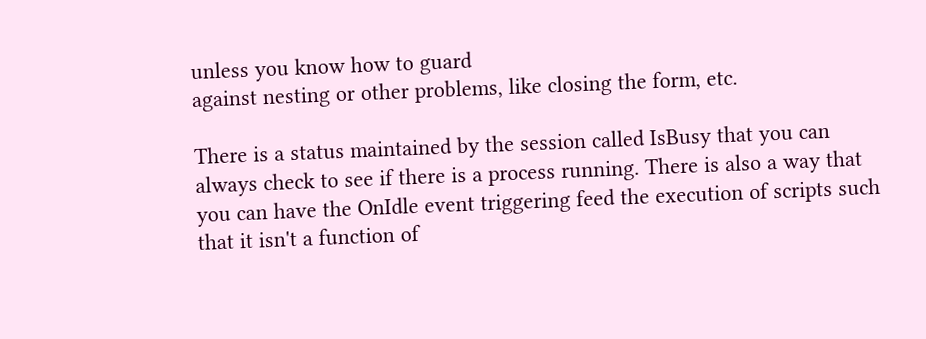unless you know how to guard
against nesting or other problems, like closing the form, etc.

There is a status maintained by the session called IsBusy that you can
always check to see if there is a process running. There is also a way that
you can have the OnIdle event triggering feed the execution of scripts such
that it isn't a function of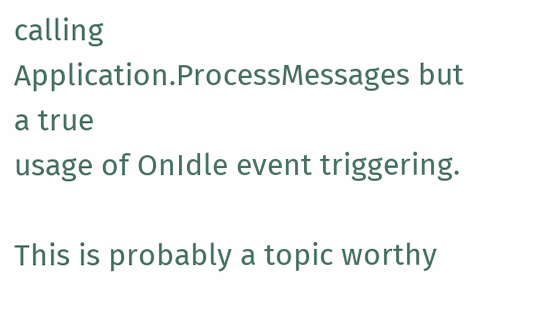calling Application.ProcessMessages but a true
usage of OnIdle event triggering.

This is probably a topic worthy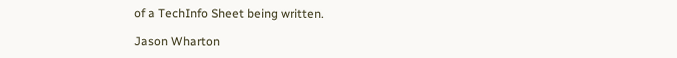of a TechInfo Sheet being written.

Jason Wharton